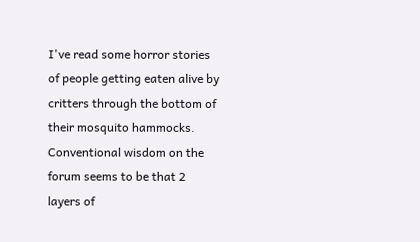I've read some horror stories of people getting eaten alive by critters through the bottom of their mosquito hammocks. Conventional wisdom on the forum seems to be that 2 layers of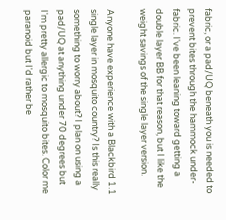fabric, or a pad/UQ beneath you is needed to prevent bites through the hammock under-fabric. I've been leaning toward getting a double layer BB for that reason, but I like the weight savings of the single layer version.

Anyone have experience with a Blackbird 1.1 single layer in mosquito country? Is this really something to worry about? I plan on using a pad/UQ at anything under 70 degrees but I'm pretty allergic to mosquito bites. Color me paranoid but I'd rather be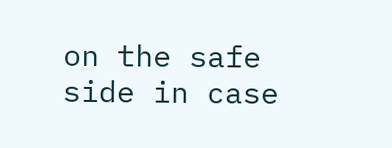on the safe side in case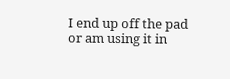I end up off the pad or am using it in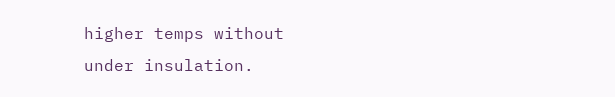higher temps without under insulation.